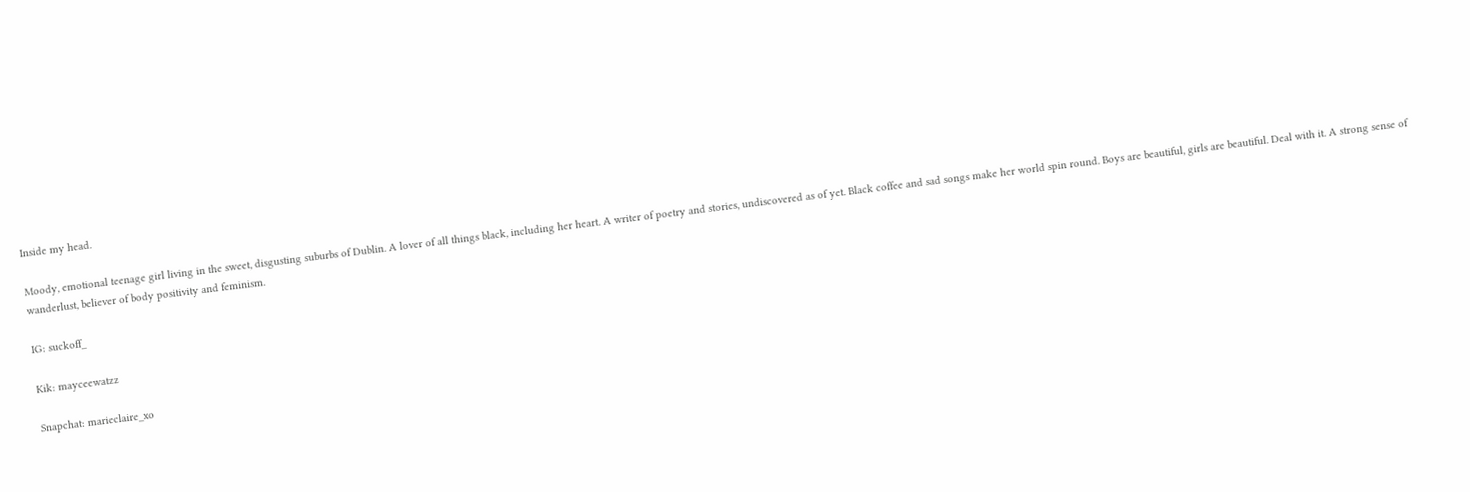Inside my head.

Moody, emotional teenage girl living in the sweet, disgusting suburbs of Dublin. A lover of all things black, including her heart. A writer of poetry and stories, undiscovered as of yet. Black coffee and sad songs make her world spin round. Boys are beautiful, girls are beautiful. Deal with it. A strong sense of wanderlust, believer of body positivity and feminism.

IG: suckoff_

Kik: mayceewatzz

Snapchat: marieclaire_xo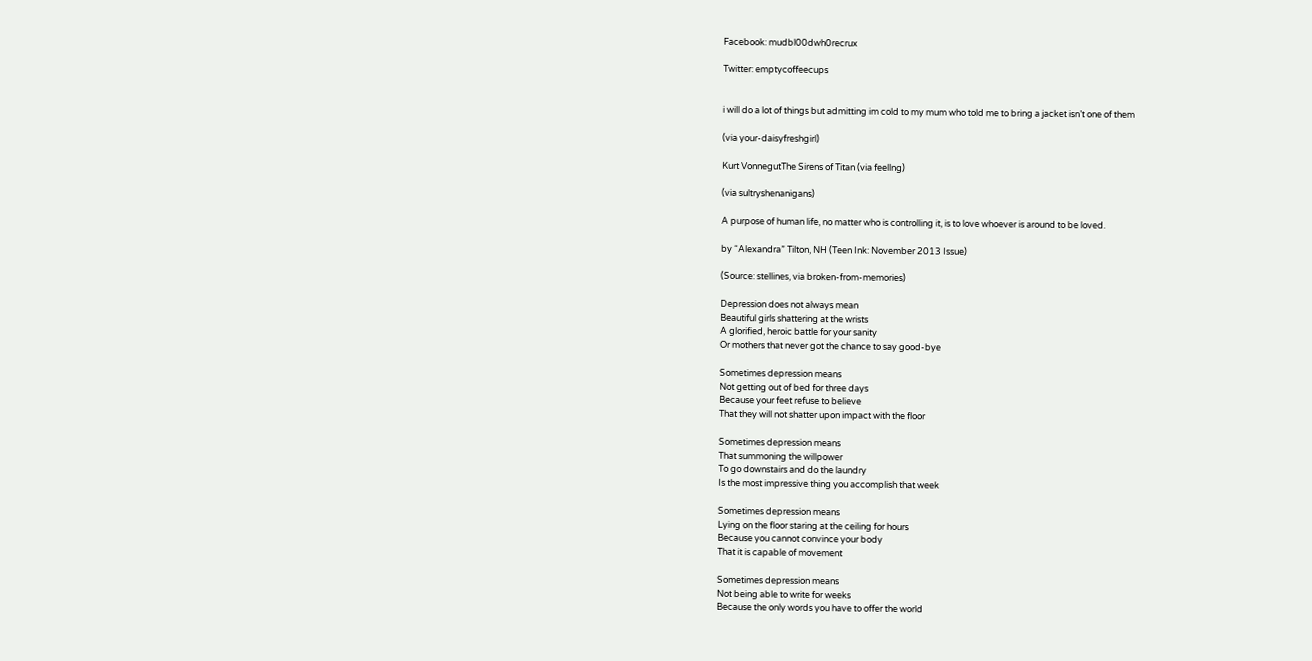Facebook: mudbl00dwh0recrux

Twitter: emptycoffeecups


i will do a lot of things but admitting im cold to my mum who told me to bring a jacket isn’t one of them

(via your-daisyfreshgirl)

Kurt VonnegutThe Sirens of Titan (via feellng)

(via sultryshenanigans)

A purpose of human life, no matter who is controlling it, is to love whoever is around to be loved.

by “Alexandra” Tilton, NH (Teen Ink: November 2013 Issue)

(Source: stellines, via broken-from-memories)

Depression does not always mean
Beautiful girls shattering at the wrists
A glorified, heroic battle for your sanity
Or mothers that never got the chance to say good-bye

Sometimes depression means
Not getting out of bed for three days
Because your feet refuse to believe
That they will not shatter upon impact with the floor

Sometimes depression means
That summoning the willpower
To go downstairs and do the laundry
Is the most impressive thing you accomplish that week

Sometimes depression means
Lying on the floor staring at the ceiling for hours
Because you cannot convince your body
That it is capable of movement

Sometimes depression means
Not being able to write for weeks
Because the only words you have to offer the world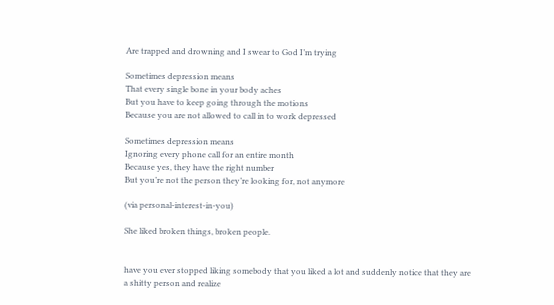Are trapped and drowning and I swear to God I’m trying

Sometimes depression means
That every single bone in your body aches
But you have to keep going through the motions
Because you are not allowed to call in to work depressed

Sometimes depression means
Ignoring every phone call for an entire month
Because yes, they have the right number
But you’re not the person they’re looking for, not anymore

(via personal-interest-in-you)

She liked broken things, broken people.


have you ever stopped liking somebody that you liked a lot and suddenly notice that they are a shitty person and realize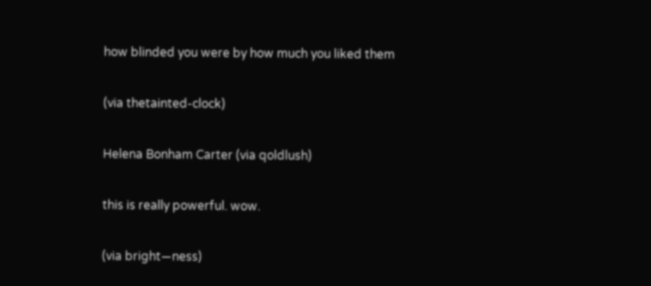how blinded you were by how much you liked them

(via thetainted-clock)

Helena Bonham Carter (via qoldlush)

this is really powerful. wow.

(via bright—ness)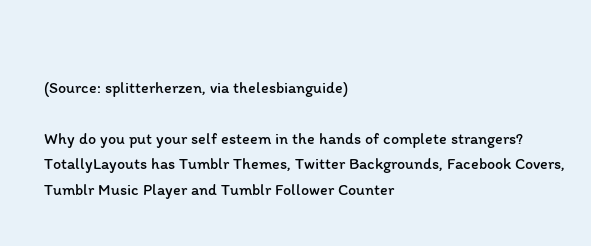(Source: splitterherzen, via thelesbianguide)

Why do you put your self esteem in the hands of complete strangers?
TotallyLayouts has Tumblr Themes, Twitter Backgrounds, Facebook Covers, Tumblr Music Player and Tumblr Follower Counter